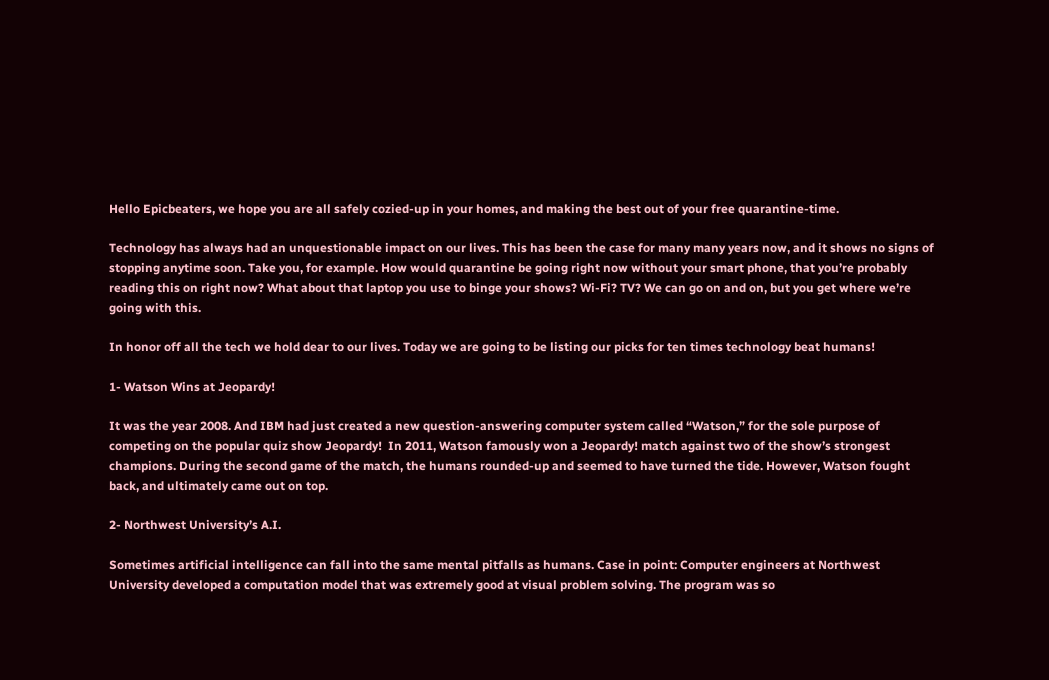Hello Epicbeaters, we hope you are all safely cozied-up in your homes, and making the best out of your free quarantine-time.

Technology has always had an unquestionable impact on our lives. This has been the case for many many years now, and it shows no signs of stopping anytime soon. Take you, for example. How would quarantine be going right now without your smart phone, that you’re probably reading this on right now? What about that laptop you use to binge your shows? Wi-Fi? TV? We can go on and on, but you get where we’re going with this.

In honor off all the tech we hold dear to our lives. Today we are going to be listing our picks for ten times technology beat humans!

1- Watson Wins at Jeopardy!

It was the year 2008. And IBM had just created a new question-answering computer system called “Watson,” for the sole purpose of competing on the popular quiz show Jeopardy!  In 2011, Watson famously won a Jeopardy! match against two of the show’s strongest champions. During the second game of the match, the humans rounded-up and seemed to have turned the tide. However, Watson fought back, and ultimately came out on top.

2- Northwest University’s A.I.

Sometimes artificial intelligence can fall into the same mental pitfalls as humans. Case in point: Computer engineers at Northwest University developed a computation model that was extremely good at visual problem solving. The program was so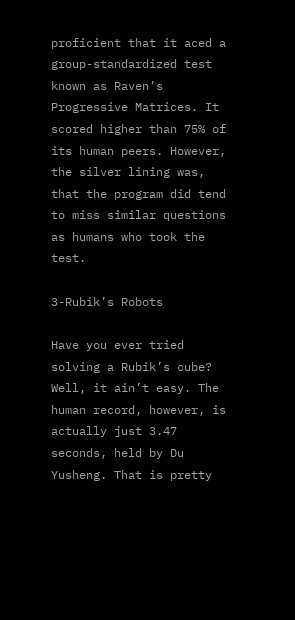proficient that it aced a group-standardized test known as Raven’s Progressive Matrices. It scored higher than 75% of its human peers. However, the silver lining was, that the program did tend to miss similar questions as humans who took the test.

3-Rubik’s Robots

Have you ever tried solving a Rubik’s cube? Well, it ain’t easy. The human record, however, is actually just 3.47 seconds, held by Du Yusheng. That is pretty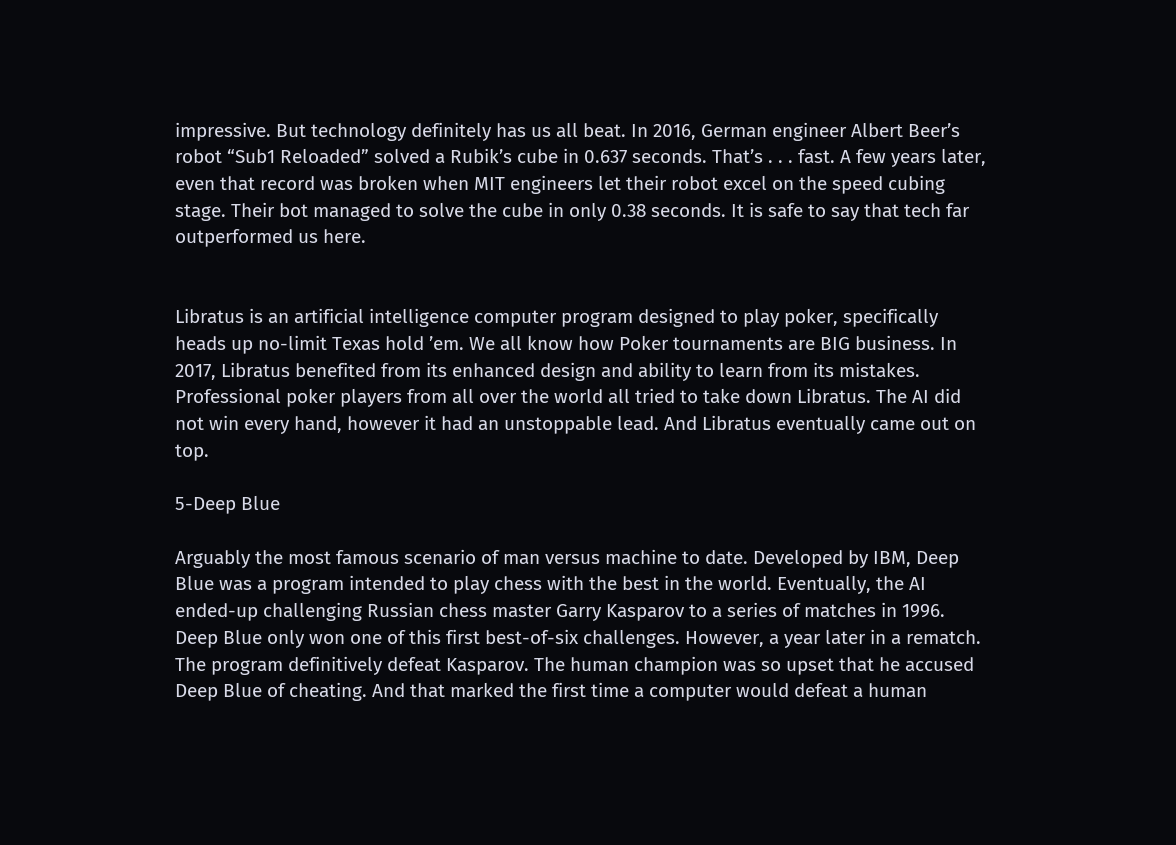impressive. But technology definitely has us all beat. In 2016, German engineer Albert Beer’s robot “Sub1 Reloaded” solved a Rubik’s cube in 0.637 seconds. That’s . . . fast. A few years later, even that record was broken when MIT engineers let their robot excel on the speed cubing stage. Their bot managed to solve the cube in only 0.38 seconds. It is safe to say that tech far outperformed us here.


Libratus is an artificial intelligence computer program designed to play poker, specifically heads up no-limit Texas hold ’em. We all know how Poker tournaments are BIG business. In 2017, Libratus benefited from its enhanced design and ability to learn from its mistakes. Professional poker players from all over the world all tried to take down Libratus. The AI did not win every hand, however it had an unstoppable lead. And Libratus eventually came out on top.

5-Deep Blue

Arguably the most famous scenario of man versus machine to date. Developed by IBM, Deep Blue was a program intended to play chess with the best in the world. Eventually, the AI ended-up challenging Russian chess master Garry Kasparov to a series of matches in 1996. Deep Blue only won one of this first best-of-six challenges. However, a year later in a rematch. The program definitively defeat Kasparov. The human champion was so upset that he accused Deep Blue of cheating. And that marked the first time a computer would defeat a human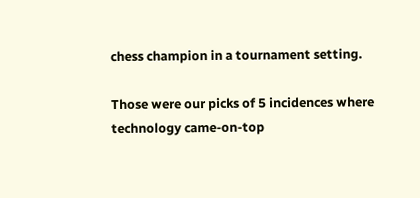chess champion in a tournament setting.

Those were our picks of 5 incidences where technology came-on-top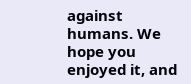against humans. We hope you enjoyed it, and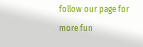follow our page for more fun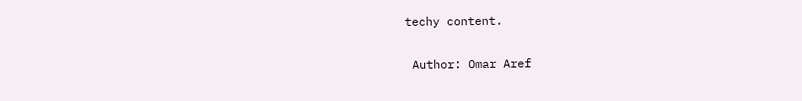techy content.

 Author: Omar Aref